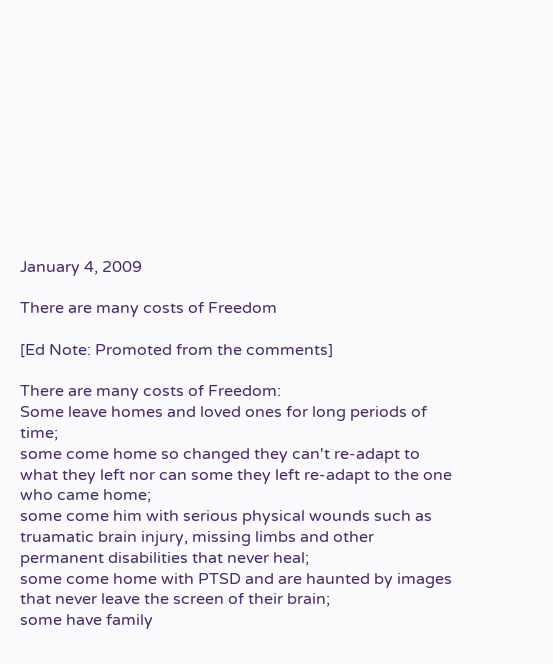January 4, 2009

There are many costs of Freedom

[Ed Note: Promoted from the comments]

There are many costs of Freedom:
Some leave homes and loved ones for long periods of time;
some come home so changed they can't re-adapt to what they left nor can some they left re-adapt to the one who came home;
some come him with serious physical wounds such as truamatic brain injury, missing limbs and other permanent disabilities that never heal;
some come home with PTSD and are haunted by images that never leave the screen of their brain;
some have family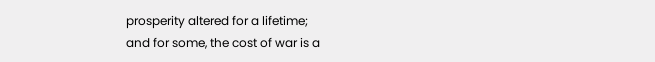prosperity altered for a lifetime;
and for some, the cost of war is a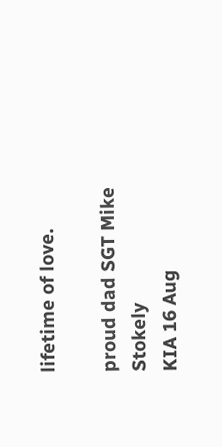lifetime of love.

proud dad SGT Mike Stokely
KIA 16 Aug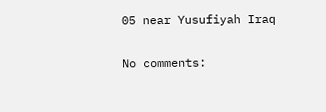05 near Yusufiyah Iraq

No comments: